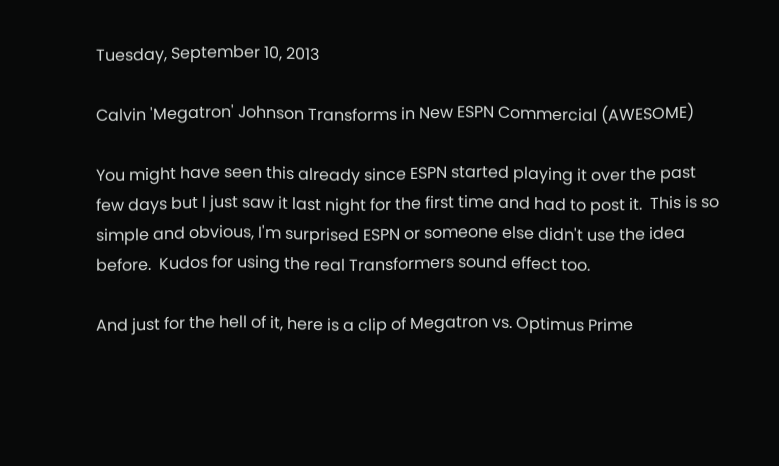Tuesday, September 10, 2013

Calvin 'Megatron' Johnson Transforms in New ESPN Commercial (AWESOME)

You might have seen this already since ESPN started playing it over the past few days but I just saw it last night for the first time and had to post it.  This is so simple and obvious, I'm surprised ESPN or someone else didn't use the idea before.  Kudos for using the real Transformers sound effect too.

And just for the hell of it, here is a clip of Megatron vs. Optimus Prime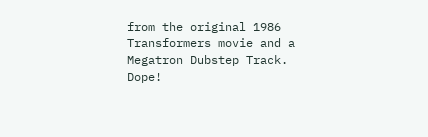from the original 1986 Transformers movie and a Megatron Dubstep Track.  Dope!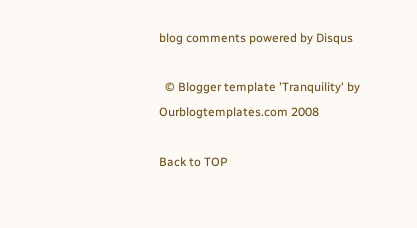blog comments powered by Disqus

  © Blogger template 'Tranquility' by Ourblogtemplates.com 2008

Back to TOP